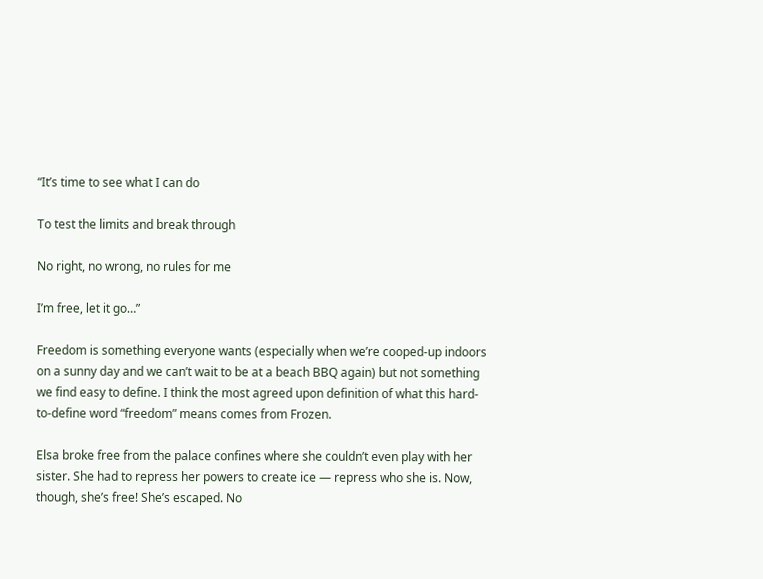“It’s time to see what I can do

To test the limits and break through

No right, no wrong, no rules for me

I’m free, let it go…”

Freedom is something everyone wants (especially when we’re cooped-up indoors on a sunny day and we can’t wait to be at a beach BBQ again) but not something we find easy to define. I think the most agreed upon definition of what this hard-to-define word “freedom” means comes from Frozen.

Elsa broke free from the palace confines where she couldn’t even play with her sister. She had to repress her powers to create ice — repress who she is. Now, though, she’s free! She’s escaped. No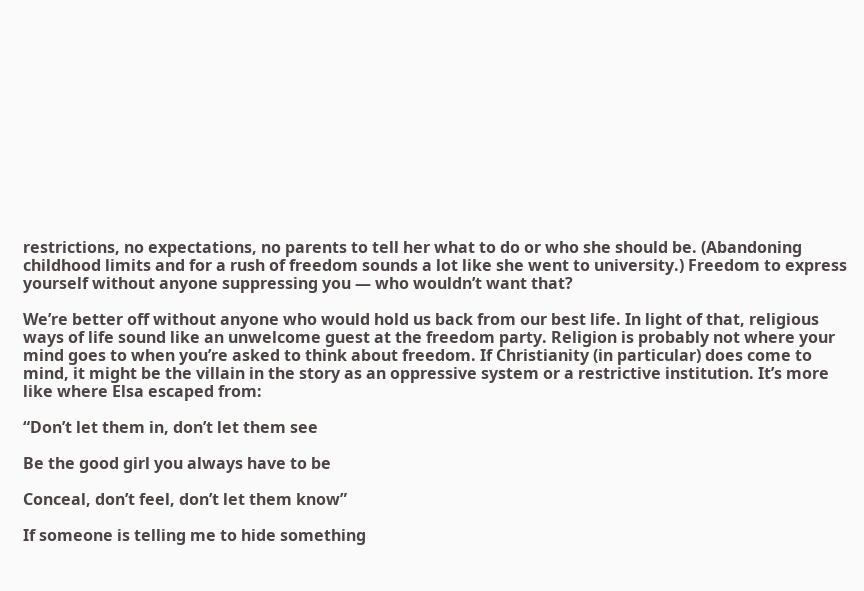restrictions, no expectations, no parents to tell her what to do or who she should be. (Abandoning childhood limits and for a rush of freedom sounds a lot like she went to university.) Freedom to express yourself without anyone suppressing you — who wouldn’t want that?

We’re better off without anyone who would hold us back from our best life. In light of that, religious ways of life sound like an unwelcome guest at the freedom party. Religion is probably not where your mind goes to when you’re asked to think about freedom. If Christianity (in particular) does come to mind, it might be the villain in the story as an oppressive system or a restrictive institution. It’s more like where Elsa escaped from:

“Don’t let them in, don’t let them see

Be the good girl you always have to be

Conceal, don’t feel, don’t let them know”

If someone is telling me to hide something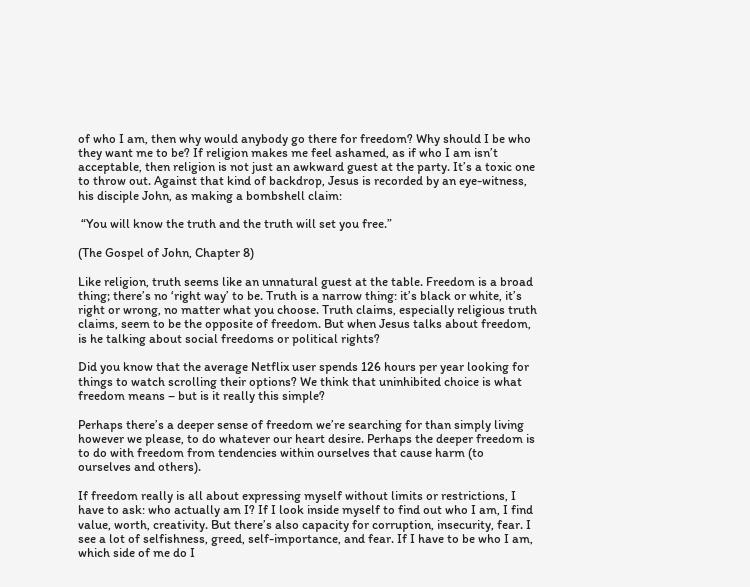of who I am, then why would anybody go there for freedom? Why should I be who they want me to be? If religion makes me feel ashamed, as if who I am isn’t acceptable, then religion is not just an awkward guest at the party. It’s a toxic one to throw out. Against that kind of backdrop, Jesus is recorded by an eye-witness, his disciple John, as making a bombshell claim:

 “You will know the truth and the truth will set you free.”

(The Gospel of John, Chapter 8)

Like religion, truth seems like an unnatural guest at the table. Freedom is a broad thing; there’s no ‘right way’ to be. Truth is a narrow thing: it’s black or white, it’s right or wrong, no matter what you choose. Truth claims, especially religious truth claims, seem to be the opposite of freedom. But when Jesus talks about freedom, is he talking about social freedoms or political rights?

Did you know that the average Netflix user spends 126 hours per year looking for things to watch scrolling their options? We think that uninhibited choice is what freedom means – but is it really this simple?

Perhaps there’s a deeper sense of freedom we’re searching for than simply living however we please, to do whatever our heart desire. Perhaps the deeper freedom is to do with freedom from tendencies within ourselves that cause harm (to ourselves and others).

If freedom really is all about expressing myself without limits or restrictions, I have to ask: who actually am I? If I look inside myself to find out who I am, I find value, worth, creativity. But there’s also capacity for corruption, insecurity, fear. I see a lot of selfishness, greed, self-importance, and fear. If I have to be who I am, which side of me do I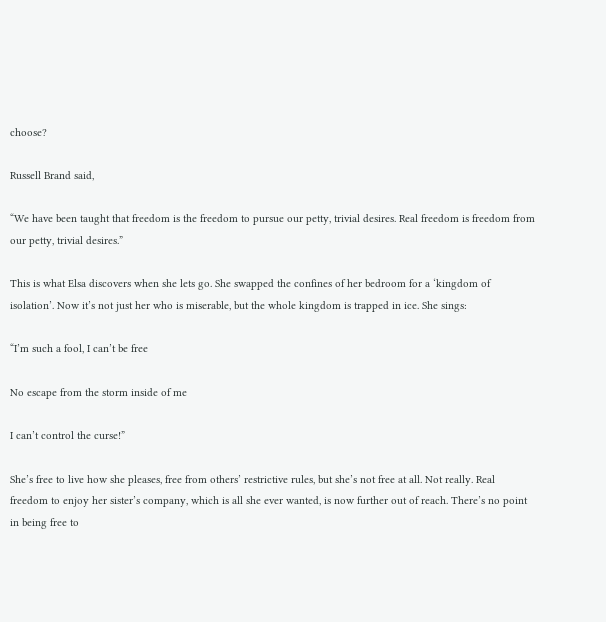choose?

Russell Brand said,

“We have been taught that freedom is the freedom to pursue our petty, trivial desires. Real freedom is freedom from our petty, trivial desires.”

This is what Elsa discovers when she lets go. She swapped the confines of her bedroom for a ‘kingdom of isolation’. Now it’s not just her who is miserable, but the whole kingdom is trapped in ice. She sings:

“I’m such a fool, I can’t be free

No escape from the storm inside of me

I can’t control the curse!”

She’s free to live how she pleases, free from others’ restrictive rules, but she’s not free at all. Not really. Real freedom to enjoy her sister’s company, which is all she ever wanted, is now further out of reach. There’s no point in being free to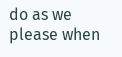do as we please when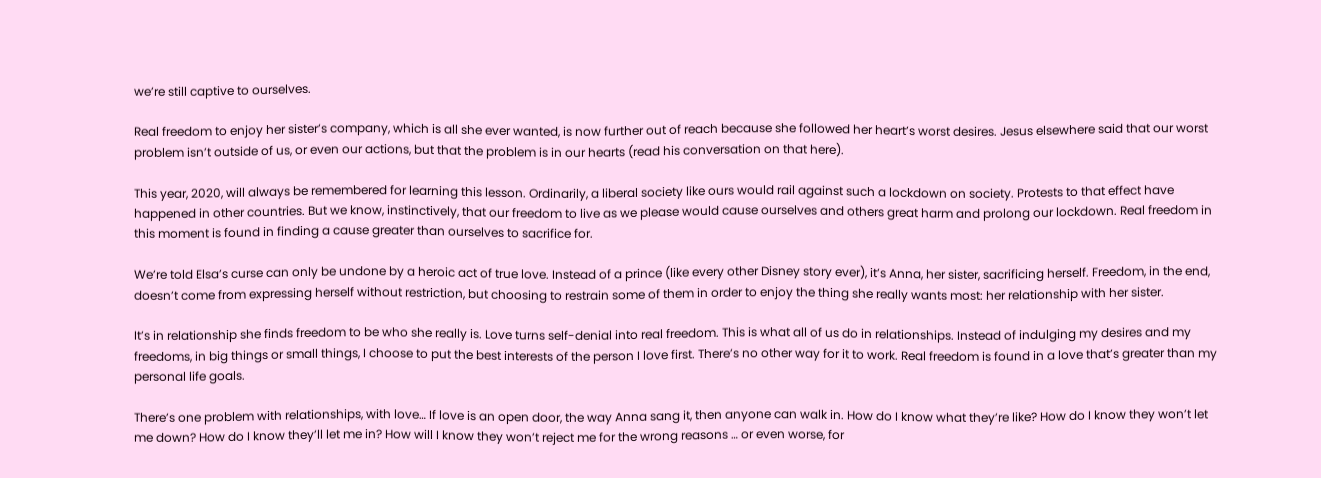we’re still captive to ourselves.

Real freedom to enjoy her sister’s company, which is all she ever wanted, is now further out of reach because she followed her heart’s worst desires. Jesus elsewhere said that our worst problem isn’t outside of us, or even our actions, but that the problem is in our hearts (read his conversation on that here).

This year, 2020, will always be remembered for learning this lesson. Ordinarily, a liberal society like ours would rail against such a lockdown on society. Protests to that effect have happened in other countries. But we know, instinctively, that our freedom to live as we please would cause ourselves and others great harm and prolong our lockdown. Real freedom in this moment is found in finding a cause greater than ourselves to sacrifice for.

We’re told Elsa’s curse can only be undone by a heroic act of true love. Instead of a prince (like every other Disney story ever), it’s Anna, her sister, sacrificing herself. Freedom, in the end, doesn’t come from expressing herself without restriction, but choosing to restrain some of them in order to enjoy the thing she really wants most: her relationship with her sister.

It’s in relationship she finds freedom to be who she really is. Love turns self-denial into real freedom. This is what all of us do in relationships. Instead of indulging my desires and my freedoms, in big things or small things, I choose to put the best interests of the person I love first. There’s no other way for it to work. Real freedom is found in a love that’s greater than my personal life goals.

There’s one problem with relationships, with love… If love is an open door, the way Anna sang it, then anyone can walk in. How do I know what they’re like? How do I know they won’t let me down? How do I know they’ll let me in? How will I know they won’t reject me for the wrong reasons … or even worse, for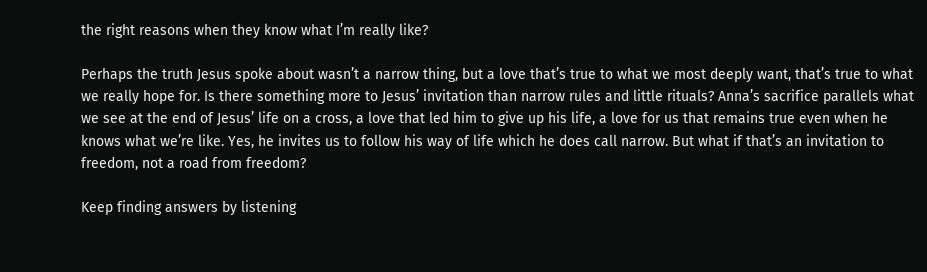the right reasons when they know what I’m really like?

Perhaps the truth Jesus spoke about wasn’t a narrow thing, but a love that’s true to what we most deeply want, that’s true to what we really hope for. Is there something more to Jesus’ invitation than narrow rules and little rituals? Anna’s sacrifice parallels what we see at the end of Jesus’ life on a cross, a love that led him to give up his life, a love for us that remains true even when he knows what we’re like. Yes, he invites us to follow his way of life which he does call narrow. But what if that’s an invitation to freedom, not a road from freedom?

Keep finding answers by listening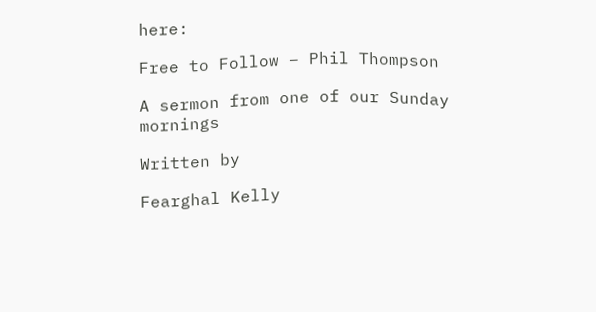here:

Free to Follow – Phil Thompson

A sermon from one of our Sunday mornings

Written by

Fearghal Kelly